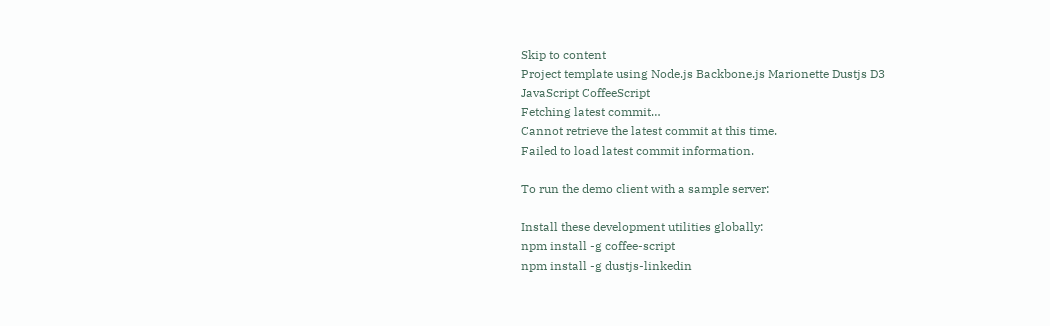Skip to content
Project template using Node.js Backbone.js Marionette Dustjs D3
JavaScript CoffeeScript
Fetching latest commit…
Cannot retrieve the latest commit at this time.
Failed to load latest commit information.

To run the demo client with a sample server:

Install these development utilities globally:
npm install -g coffee-script
npm install -g dustjs-linkedin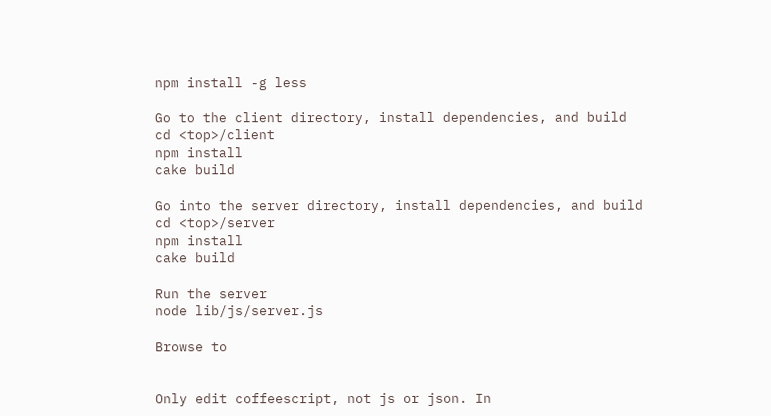npm install -g less

Go to the client directory, install dependencies, and build
cd <top>/client
npm install
cake build

Go into the server directory, install dependencies, and build
cd <top>/server
npm install
cake build

Run the server
node lib/js/server.js

Browse to


Only edit coffeescript, not js or json. In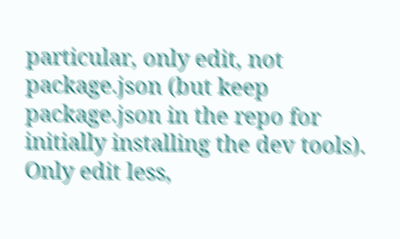particular, only edit, not package.json (but keep package.json in the repo for initially installing the dev tools).
Only edit less,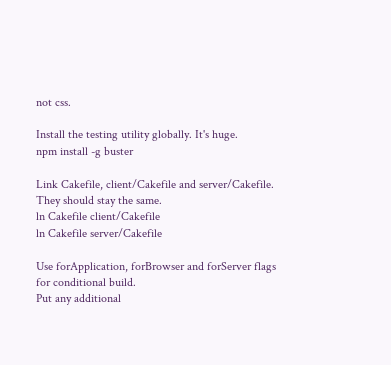not css.

Install the testing utility globally. It's huge.
npm install -g buster

Link Cakefile, client/Cakefile and server/Cakefile. They should stay the same.
ln Cakefile client/Cakefile
ln Cakefile server/Cakefile

Use forApplication, forBrowser and forServer flags for conditional build.
Put any additional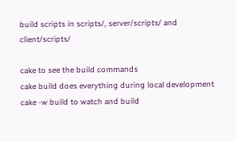build scripts in scripts/, server/scripts/ and client/scripts/

cake to see the build commands
cake build does everything during local development cake -w build to watch and build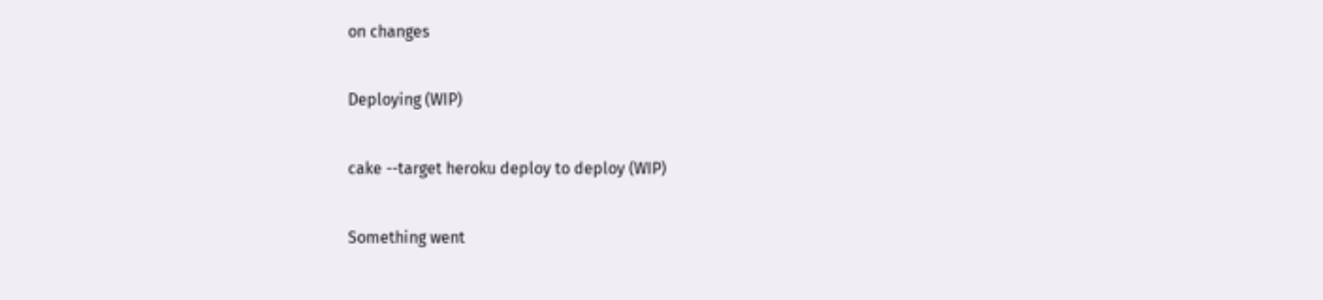on changes

Deploying (WIP)

cake --target heroku deploy to deploy (WIP)

Something went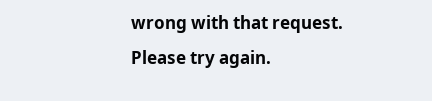wrong with that request. Please try again.